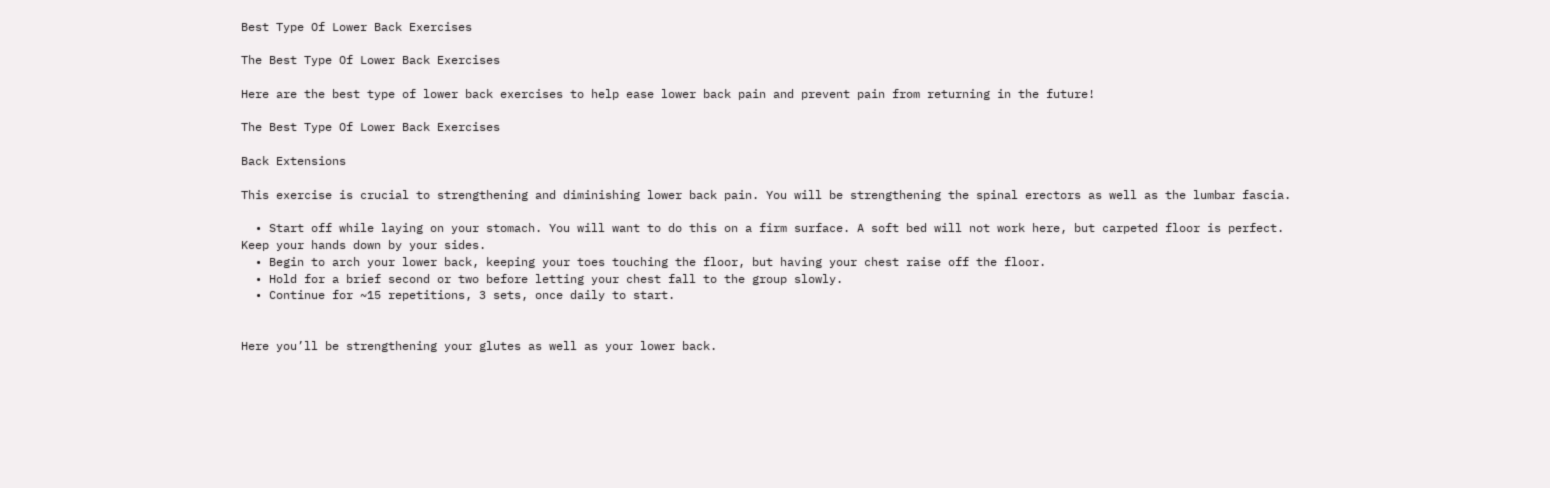Best Type Of Lower Back Exercises

The Best Type Of Lower Back Exercises

Here are the best type of lower back exercises to help ease lower back pain and prevent pain from returning in the future!

The Best Type Of Lower Back Exercises

Back Extensions

This exercise is crucial to strengthening and diminishing lower back pain. You will be strengthening the spinal erectors as well as the lumbar fascia.

  • Start off while laying on your stomach. You will want to do this on a firm surface. A soft bed will not work here, but carpeted floor is perfect. Keep your hands down by your sides.
  • Begin to arch your lower back, keeping your toes touching the floor, but having your chest raise off the floor.
  • Hold for a brief second or two before letting your chest fall to the group slowly.
  • Continue for ~15 repetitions, 3 sets, once daily to start.


Here you’ll be strengthening your glutes as well as your lower back.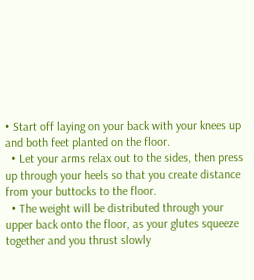• Start off laying on your back with your knees up and both feet planted on the floor.
  • Let your arms relax out to the sides, then press up through your heels so that you create distance from your buttocks to the floor.
  • The weight will be distributed through your upper back onto the floor, as your glutes squeeze together and you thrust slowly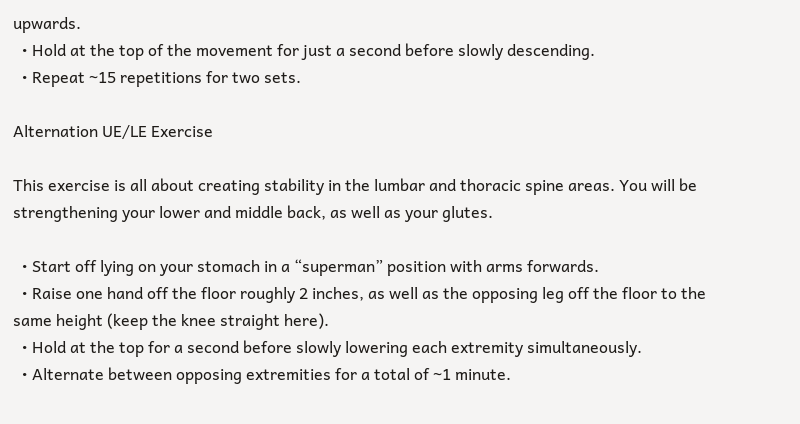upwards.
  • Hold at the top of the movement for just a second before slowly descending.
  • Repeat ~15 repetitions for two sets.

Alternation UE/LE Exercise

This exercise is all about creating stability in the lumbar and thoracic spine areas. You will be strengthening your lower and middle back, as well as your glutes.

  • Start off lying on your stomach in a “superman” position with arms forwards.
  • Raise one hand off the floor roughly 2 inches, as well as the opposing leg off the floor to the same height (keep the knee straight here).
  • Hold at the top for a second before slowly lowering each extremity simultaneously.
  • Alternate between opposing extremities for a total of ~1 minute.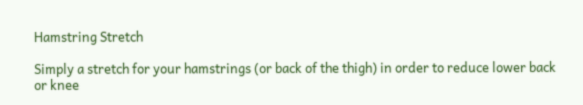Hamstring Stretch

Simply a stretch for your hamstrings (or back of the thigh) in order to reduce lower back or knee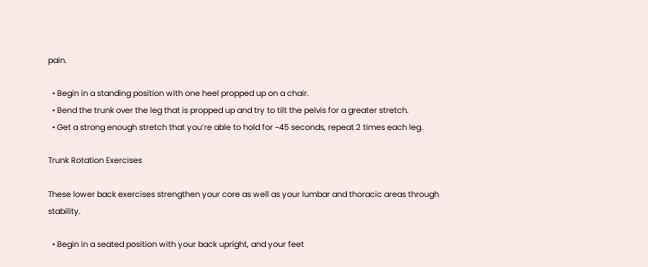pain.

  • Begin in a standing position with one heel propped up on a chair.
  • Bend the trunk over the leg that is propped up and try to tilt the pelvis for a greater stretch.
  • Get a strong enough stretch that you’re able to hold for ~45 seconds, repeat 2 times each leg.

Trunk Rotation Exercises

These lower back exercises strengthen your core as well as your lumbar and thoracic areas through stability.

  • Begin in a seated position with your back upright, and your feet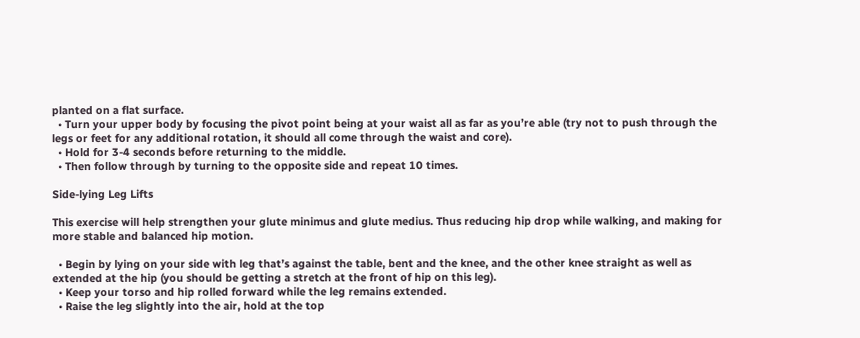planted on a flat surface.
  • Turn your upper body by focusing the pivot point being at your waist all as far as you’re able (try not to push through the legs or feet for any additional rotation, it should all come through the waist and core).
  • Hold for 3-4 seconds before returning to the middle.
  • Then follow through by turning to the opposite side and repeat 10 times.

Side-lying Leg Lifts

This exercise will help strengthen your glute minimus and glute medius. Thus reducing hip drop while walking, and making for more stable and balanced hip motion.

  • Begin by lying on your side with leg that’s against the table, bent and the knee, and the other knee straight as well as extended at the hip (you should be getting a stretch at the front of hip on this leg).
  • Keep your torso and hip rolled forward while the leg remains extended.
  • Raise the leg slightly into the air, hold at the top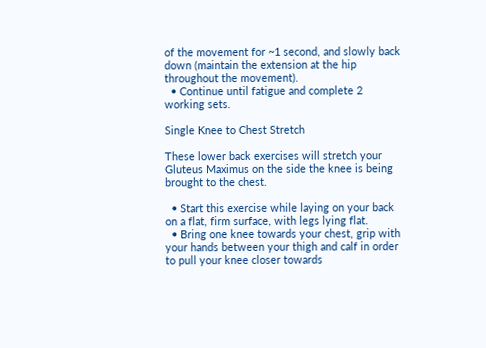of the movement for ~1 second, and slowly back down (maintain the extension at the hip throughout the movement).
  • Continue until fatigue and complete 2 working sets.

Single Knee to Chest Stretch

These lower back exercises will stretch your Gluteus Maximus on the side the knee is being brought to the chest.

  • Start this exercise while laying on your back on a flat, firm surface, with legs lying flat.
  • Bring one knee towards your chest, grip with your hands between your thigh and calf in order to pull your knee closer towards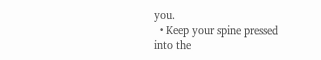you.
  • Keep your spine pressed into the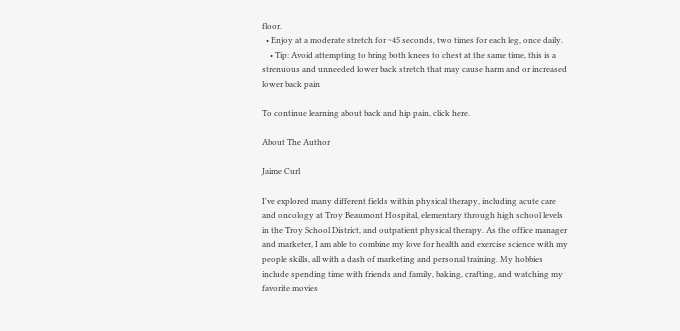floor.
  • Enjoy at a moderate stretch for ~45 seconds, two times for each leg, once daily.
    • Tip: Avoid attempting to bring both knees to chest at the same time, this is a strenuous and unneeded lower back stretch that may cause harm and or increased lower back pain

To continue learning about back and hip pain, click here.

About The Author

Jaime Curl

I've explored many different fields within physical therapy, including acute care and oncology at Troy Beaumont Hospital, elementary through high school levels in the Troy School District, and outpatient physical therapy. As the office manager and marketer, I am able to combine my love for health and exercise science with my people skills, all with a dash of marketing and personal training. My hobbies include spending time with friends and family, baking, crafting, and watching my favorite movies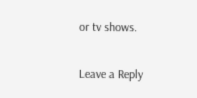or tv shows.

Leave a Reply